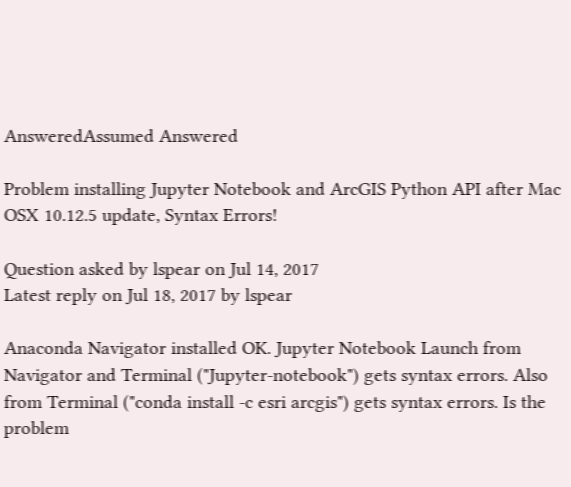AnsweredAssumed Answered

Problem installing Jupyter Notebook and ArcGIS Python API after Mac OSX 10.12.5 update, Syntax Errors!

Question asked by lspear on Jul 14, 2017
Latest reply on Jul 18, 2017 by lspear

Anaconda Navigator installed OK. Jupyter Notebook Launch from Navigator and Terminal ("Jupyter-notebook") gets syntax errors. Also from Terminal ("conda install -c esri arcgis") gets syntax errors. Is the problem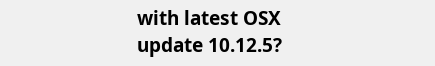with latest OSX update 10.12.5?